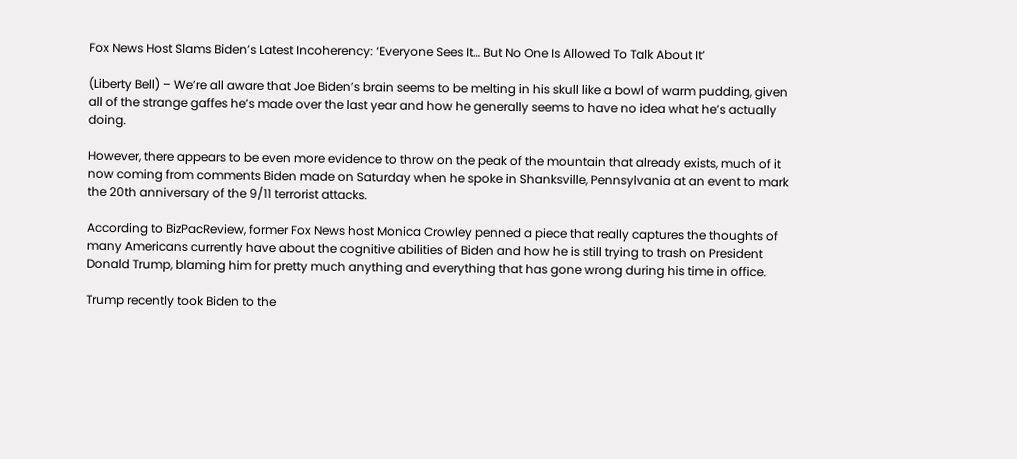Fox News Host Slams Biden’s Latest Incoherency: ‘Everyone Sees It… But No One Is Allowed To Talk About It’

(Liberty Bell) – We’re all aware that Joe Biden’s brain seems to be melting in his skull like a bowl of warm pudding, given all of the strange gaffes he’s made over the last year and how he generally seems to have no idea what he’s actually doing.

However, there appears to be even more evidence to throw on the peak of the mountain that already exists, much of it now coming from comments Biden made on Saturday when he spoke in Shanksville, Pennsylvania at an event to mark the 20th anniversary of the 9/11 terrorist attacks.

According to BizPacReview, former Fox News host Monica Crowley penned a piece that really captures the thoughts of many Americans currently have about the cognitive abilities of Biden and how he is still trying to trash on President Donald Trump, blaming him for pretty much anything and everything that has gone wrong during his time in office.

Trump recently took Biden to the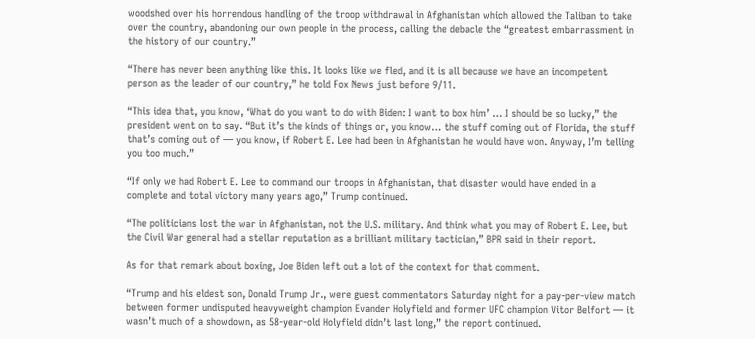woodshed over his horrendous handling of the troop withdrawal in Afghanistan which allowed the Taliban to take over the country, abandoning our own people in the process, calling the debacle the “greatest embarrassment in the history of our country.”

“There has never been anything like this. It looks like we fled, and it is all because we have an incompetent person as the leader of our country,” he told Fox News just before 9/11.

“This idea that, you know, ‘What do you want to do with Biden: I want to box him’ … I should be so lucky,” the president went on to say. “But it’s the kinds of things or, you know… the stuff coming out of Florida, the stuff that’s coming out of — you know, if Robert E. Lee had been in Afghanistan he would have won. Anyway, I’m telling you too much.”

“If only we had Robert E. Lee to command our troops in Afghanistan, that disaster would have ended in a complete and total victory many years ago,” Trump continued.

“The politicians lost the war in Afghanistan, not the U.S. military. And think what you may of Robert E. Lee, but the Civil War general had a stellar reputation as a brilliant military tactician,” BPR said in their report.

As for that remark about boxing, Joe Biden left out a lot of the context for that comment.

“Trump and his eldest son, Donald Trump Jr., were guest commentators Saturday night for a pay-per-view match between former undisputed heavyweight champion Evander Holyfield and former UFC champion Vitor Belfort — it wasn’t much of a showdown, as 58-year-old Holyfield didn’t last long,” the report continued.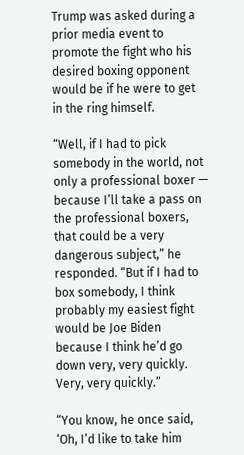Trump was asked during a prior media event to promote the fight who his desired boxing opponent would be if he were to get in the ring himself.

“Well, if I had to pick somebody in the world, not only a professional boxer — because I’ll take a pass on the professional boxers, that could be a very dangerous subject,” he responded. “But if I had to box somebody, I think probably my easiest fight would be Joe Biden because I think he’d go down very, very quickly. Very, very quickly.”

“You know, he once said, ‘Oh, I’d like to take him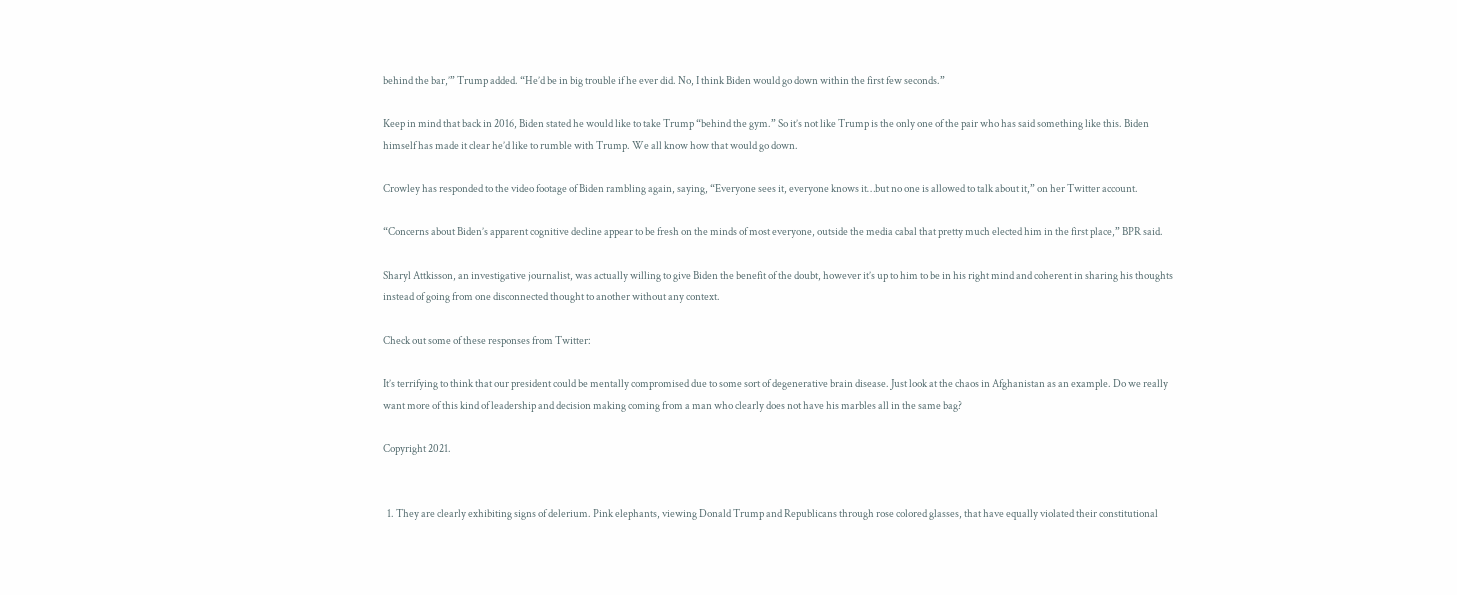behind the bar,’” Trump added. “He’d be in big trouble if he ever did. No, I think Biden would go down within the first few seconds.”

Keep in mind that back in 2016, Biden stated he would like to take Trump “behind the gym.” So it’s not like Trump is the only one of the pair who has said something like this. Biden himself has made it clear he’d like to rumble with Trump. We all know how that would go down.

Crowley has responded to the video footage of Biden rambling again, saying, “Everyone sees it, everyone knows it…but no one is allowed to talk about it,” on her Twitter account.

“Concerns about Biden’s apparent cognitive decline appear to be fresh on the minds of most everyone, outside the media cabal that pretty much elected him in the first place,” BPR said.

Sharyl Attkisson, an investigative journalist, was actually willing to give Biden the benefit of the doubt, however it’s up to him to be in his right mind and coherent in sharing his thoughts instead of going from one disconnected thought to another without any context.

Check out some of these responses from Twitter:

It’s terrifying to think that our president could be mentally compromised due to some sort of degenerative brain disease. Just look at the chaos in Afghanistan as an example. Do we really want more of this kind of leadership and decision making coming from a man who clearly does not have his marbles all in the same bag?

Copyright 2021.


  1. They are clearly exhibiting signs of delerium. Pink elephants, viewing Donald Trump and Republicans through rose colored glasses, that have equally violated their constitutional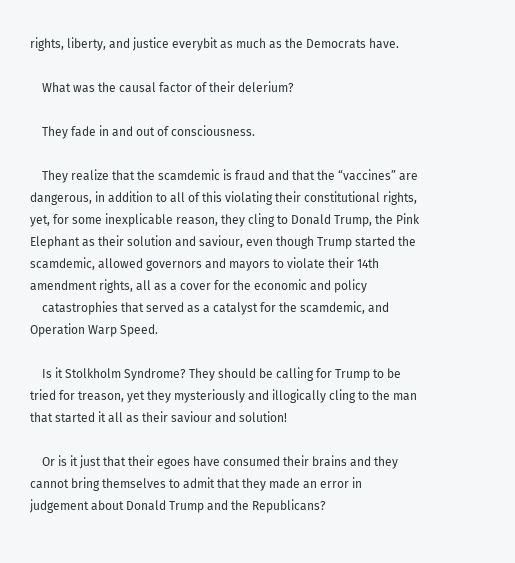rights, liberty, and justice everybit as much as the Democrats have.

    What was the causal factor of their delerium?

    They fade in and out of consciousness.

    They realize that the scamdemic is fraud and that the “vaccines” are dangerous, in addition to all of this violating their constitutional rights, yet, for some inexplicable reason, they cling to Donald Trump, the Pink Elephant as their solution and saviour, even though Trump started the scamdemic, allowed governors and mayors to violate their 14th amendment rights, all as a cover for the economic and policy
    catastrophies that served as a catalyst for the scamdemic, and Operation Warp Speed.

    Is it Stolkholm Syndrome? They should be calling for Trump to be tried for treason, yet they mysteriously and illogically cling to the man that started it all as their saviour and solution!

    Or is it just that their egoes have consumed their brains and they cannot bring themselves to admit that they made an error in judgement about Donald Trump and the Republicans?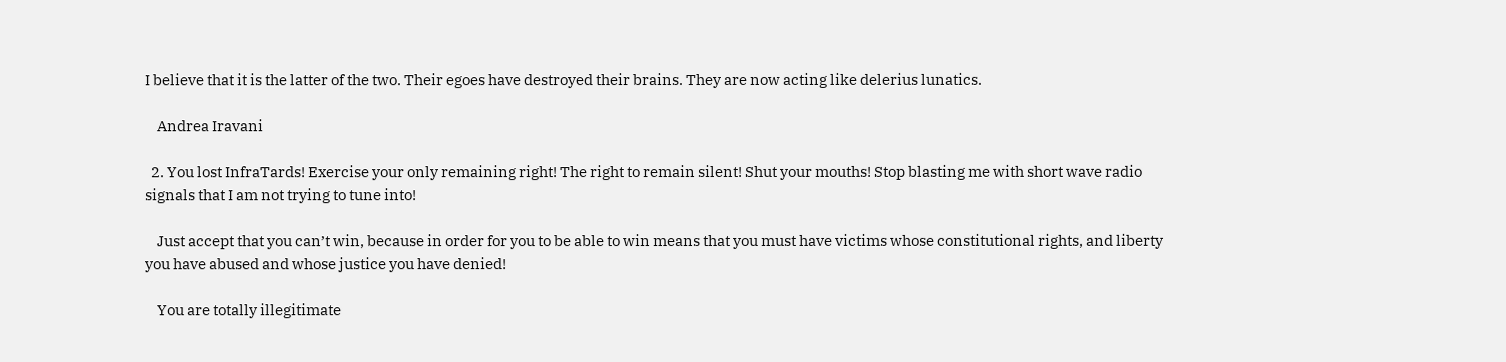I believe that it is the latter of the two. Their egoes have destroyed their brains. They are now acting like delerius lunatics.

    Andrea Iravani

  2. You lost InfraTards! Exercise your only remaining right! The right to remain silent! Shut your mouths! Stop blasting me with short wave radio signals that I am not trying to tune into!

    Just accept that you can’t win, because in order for you to be able to win means that you must have victims whose constitutional rights, and liberty you have abused and whose justice you have denied!

    You are totally illegitimate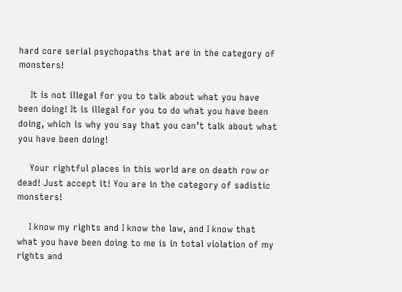hard core serial psychopaths that are in the category of monsters!

    It is not illegal for you to talk about what you have been doing! It is illegal for you to do what you have been doing, which is why you say that you can’t talk about what you have been doing!

    Your rightful places in this world are on death row or dead! Just accept it! You are in the category of sadistic monsters!

    I know my rights and I know the law, and I know that what you have been doing to me is in total violation of my rights and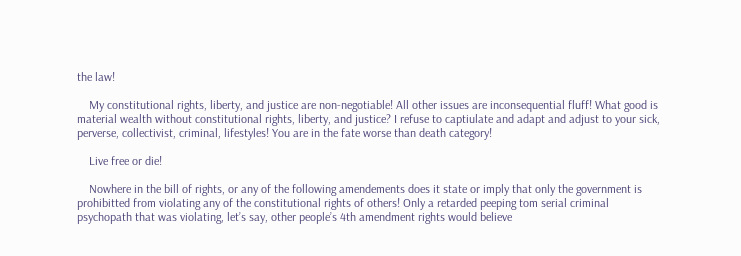the law!

    My constitutional rights, liberty, and justice are non-negotiable! All other issues are inconsequential fluff! What good is material wealth without constitutional rights, liberty, and justice? I refuse to captiulate and adapt and adjust to your sick, perverse, collectivist, criminal, lifestyles! You are in the fate worse than death category!

    Live free or die!

    Nowhere in the bill of rights, or any of the following amendements does it state or imply that only the government is prohibitted from violating any of the constitutional rights of others! Only a retarded peeping tom serial criminal psychopath that was violating, let’s say, other people’s 4th amendment rights would believe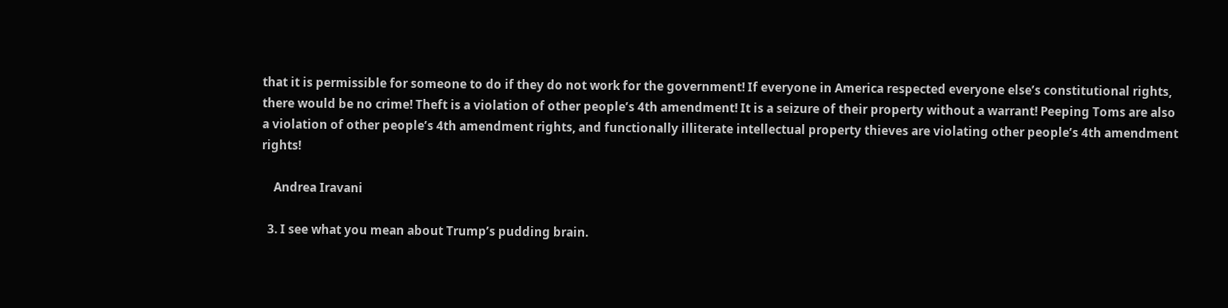that it is permissible for someone to do if they do not work for the government! If everyone in America respected everyone else’s constitutional rights, there would be no crime! Theft is a violation of other people’s 4th amendment! It is a seizure of their property without a warrant! Peeping Toms are also a violation of other people’s 4th amendment rights, and functionally illiterate intellectual property thieves are violating other people’s 4th amendment rights!

    Andrea Iravani

  3. I see what you mean about Trump’s pudding brain.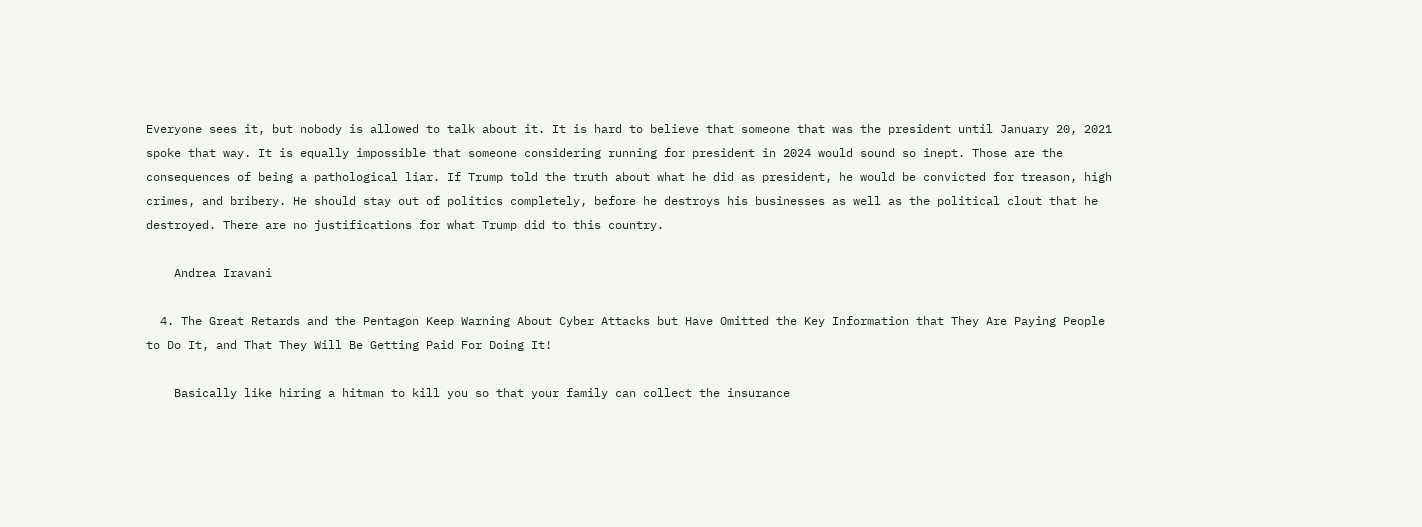Everyone sees it, but nobody is allowed to talk about it. It is hard to believe that someone that was the president until January 20, 2021 spoke that way. It is equally impossible that someone considering running for president in 2024 would sound so inept. Those are the consequences of being a pathological liar. If Trump told the truth about what he did as president, he would be convicted for treason, high crimes, and bribery. He should stay out of politics completely, before he destroys his businesses as well as the political clout that he destroyed. There are no justifications for what Trump did to this country.

    Andrea Iravani

  4. The Great Retards and the Pentagon Keep Warning About Cyber Attacks but Have Omitted the Key Information that They Are Paying People to Do It, and That They Will Be Getting Paid For Doing It!

    Basically like hiring a hitman to kill you so that your family can collect the insurance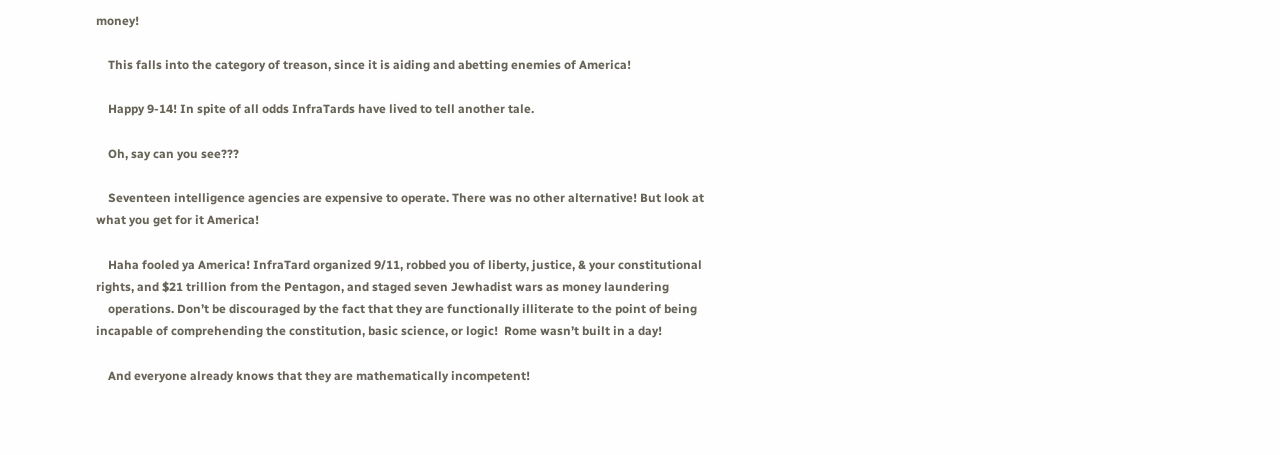money!

    This falls into the category of treason, since it is aiding and abetting enemies of America!

    Happy 9-14! In spite of all odds InfraTards have lived to tell another tale.

    Oh, say can you see???

    Seventeen intelligence agencies are expensive to operate. There was no other alternative! But look at what you get for it America!

    Haha fooled ya America! InfraTard organized 9/11, robbed you of liberty, justice, & your constitutional rights, and $21 trillion from the Pentagon, and staged seven Jewhadist wars as money laundering
    operations. Don’t be discouraged by the fact that they are functionally illiterate to the point of being incapable of comprehending the constitution, basic science, or logic!  Rome wasn’t built in a day!

    And everyone already knows that they are mathematically incompetent!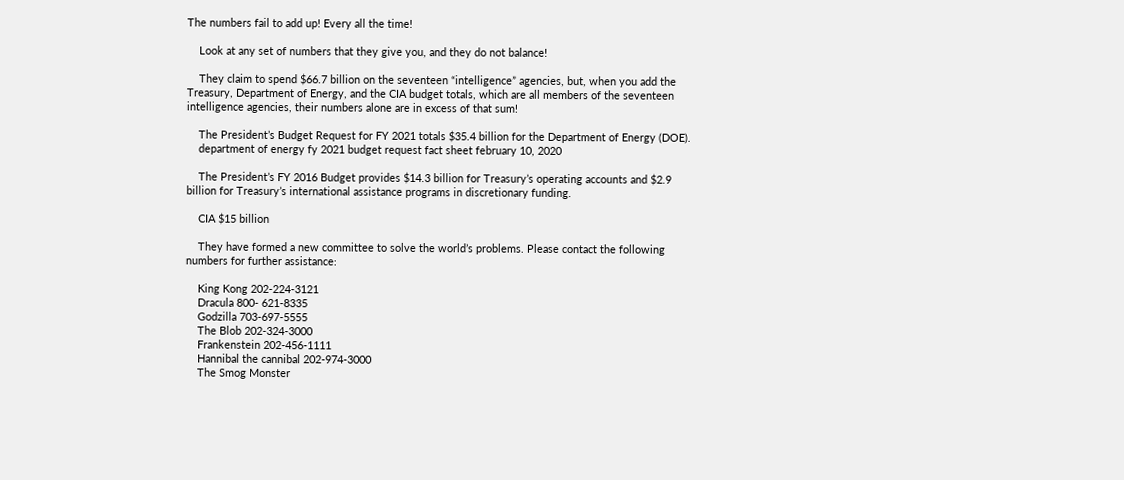The numbers fail to add up! Every all the time!

    Look at any set of numbers that they give you, and they do not balance!

    They claim to spend $66.7 billion on the seventeen “intelligence” agencies, but, when you add the Treasury, Department of Energy, and the CIA budget totals, which are all members of the seventeen intelligence agencies, their numbers alone are in excess of that sum!

    The President’s Budget Request for FY 2021 totals $35.4 billion for the Department of Energy (DOE).
    department of energy fy 2021 budget request fact sheet february 10, 2020

    The President’s FY 2016 Budget provides $14.3 billion for Treasury’s operating accounts and $2.9 billion for Treasury’s international assistance programs in discretionary funding.

    CIA $15 billion

    They have formed a new committee to solve the world’s problems. Please contact the following numbers for further assistance:

    King Kong 202-224-3121
    Dracula 800- 621-8335
    Godzilla 703-697-5555
    The Blob 202-324-3000
    Frankenstein 202-456-1111
    Hannibal the cannibal 202-974-3000
    The Smog Monster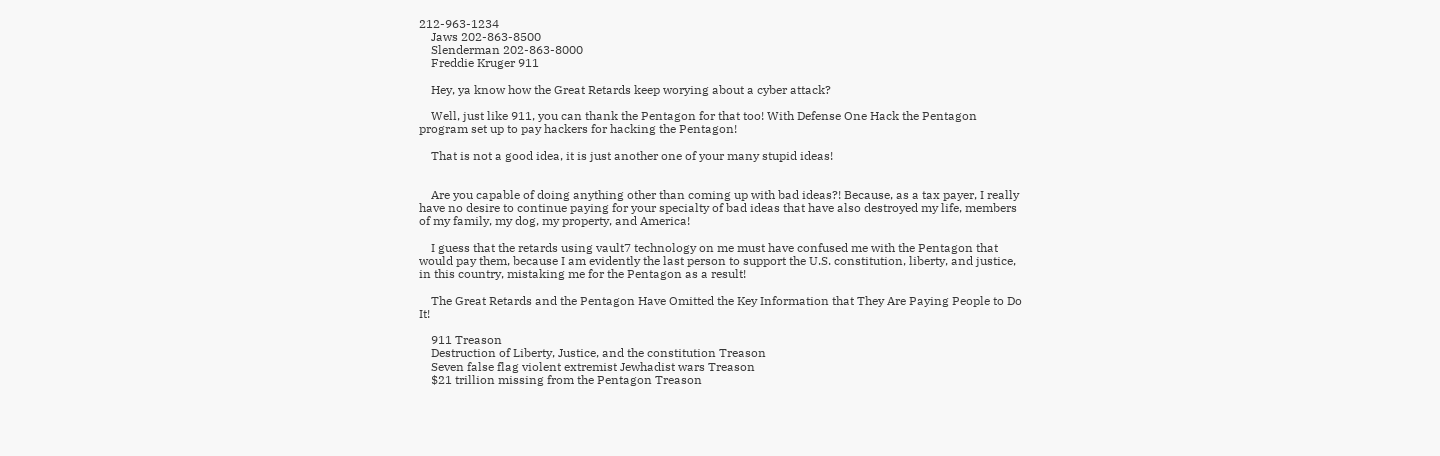212-963-1234
    Jaws 202-863-8500
    Slenderman 202-863-8000
    Freddie Kruger 911

    Hey, ya know how the Great Retards keep worying about a cyber attack?

    Well, just like 911, you can thank the Pentagon for that too! With Defense One Hack the Pentagon program set up to pay hackers for hacking the Pentagon!

    That is not a good idea, it is just another one of your many stupid ideas!


    Are you capable of doing anything other than coming up with bad ideas?! Because, as a tax payer, I really have no desire to continue paying for your specialty of bad ideas that have also destroyed my life, members of my family, my dog, my property, and America!

    I guess that the retards using vault7 technology on me must have confused me with the Pentagon that would pay them, because I am evidently the last person to support the U.S. constitution, liberty, and justice, in this country, mistaking me for the Pentagon as a result!

    The Great Retards and the Pentagon Have Omitted the Key Information that They Are Paying People to Do It!

    911 Treason
    Destruction of Liberty, Justice, and the constitution Treason
    Seven false flag violent extremist Jewhadist wars Treason
    $21 trillion missing from the Pentagon Treason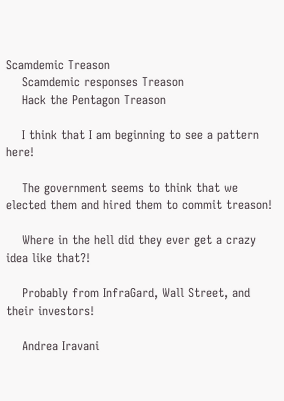Scamdemic Treason
    Scamdemic responses Treason
    Hack the Pentagon Treason

    I think that I am beginning to see a pattern here!

    The government seems to think that we elected them and hired them to commit treason!

    Where in the hell did they ever get a crazy idea like that?!

    Probably from InfraGard, Wall Street, and their investors!

    Andrea Iravani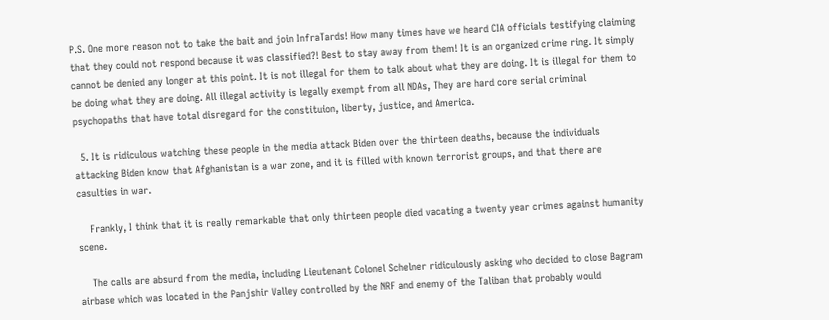P.S. One more reason not to take the bait and join InfraTards! How many times have we heard CIA officials testifying claiming that they could not respond because it was classified?! Best to stay away from them! It is an organized crime ring. It simply cannot be denied any longer at this point. It is not illegal for them to talk about what they are doing. It is illegal for them to be doing what they are doing. All illegal activity is legally exempt from all NDAs, They are hard core serial criminal psychopaths that have total disregard for the constituion, liberty, justice, and America.

  5. It is ridiculous watching these people in the media attack Biden over the thirteen deaths, because the individuals attacking Biden know that Afghanistan is a war zone, and it is filled with known terrorist groups, and that there are casulties in war.

    Frankly, I think that it is really remarkable that only thirteen people died vacating a twenty year crimes against humanity scene.

    The calls are absurd from the media, including Lieutenant Colonel Schelner ridiculously asking who decided to close Bagram airbase which was located in the Panjshir Valley controlled by the NRF and enemy of the Taliban that probably would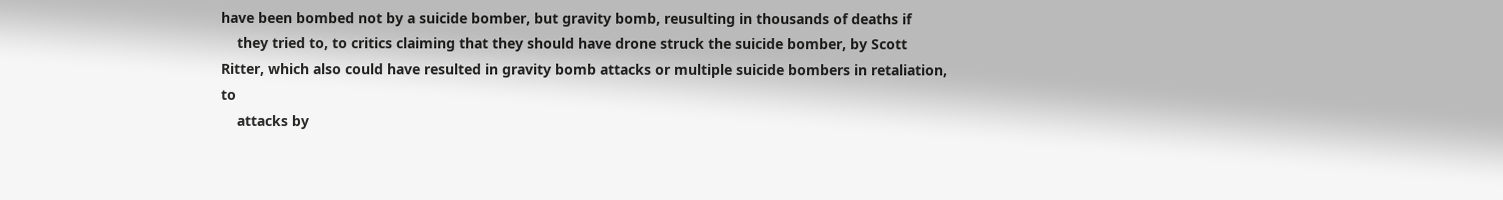have been bombed not by a suicide bomber, but gravity bomb, reusulting in thousands of deaths if
    they tried to, to critics claiming that they should have drone struck the suicide bomber, by Scott Ritter, which also could have resulted in gravity bomb attacks or multiple suicide bombers in retaliation, to
    attacks by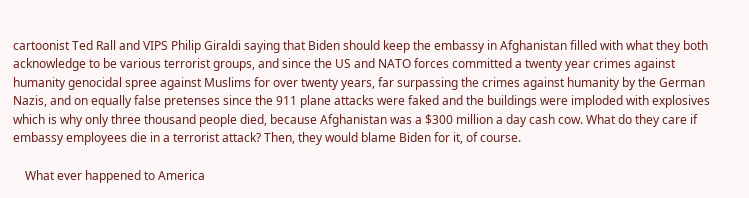cartoonist Ted Rall and VIPS Philip Giraldi saying that Biden should keep the embassy in Afghanistan filled with what they both acknowledge to be various terrorist groups, and since the US and NATO forces committed a twenty year crimes against humanity genocidal spree against Muslims for over twenty years, far surpassing the crimes against humanity by the German Nazis, and on equally false pretenses since the 911 plane attacks were faked and the buildings were imploded with explosives which is why only three thousand people died, because Afghanistan was a $300 million a day cash cow. What do they care if embassy employees die in a terrorist attack? Then, they would blame Biden for it, of course.

    What ever happened to America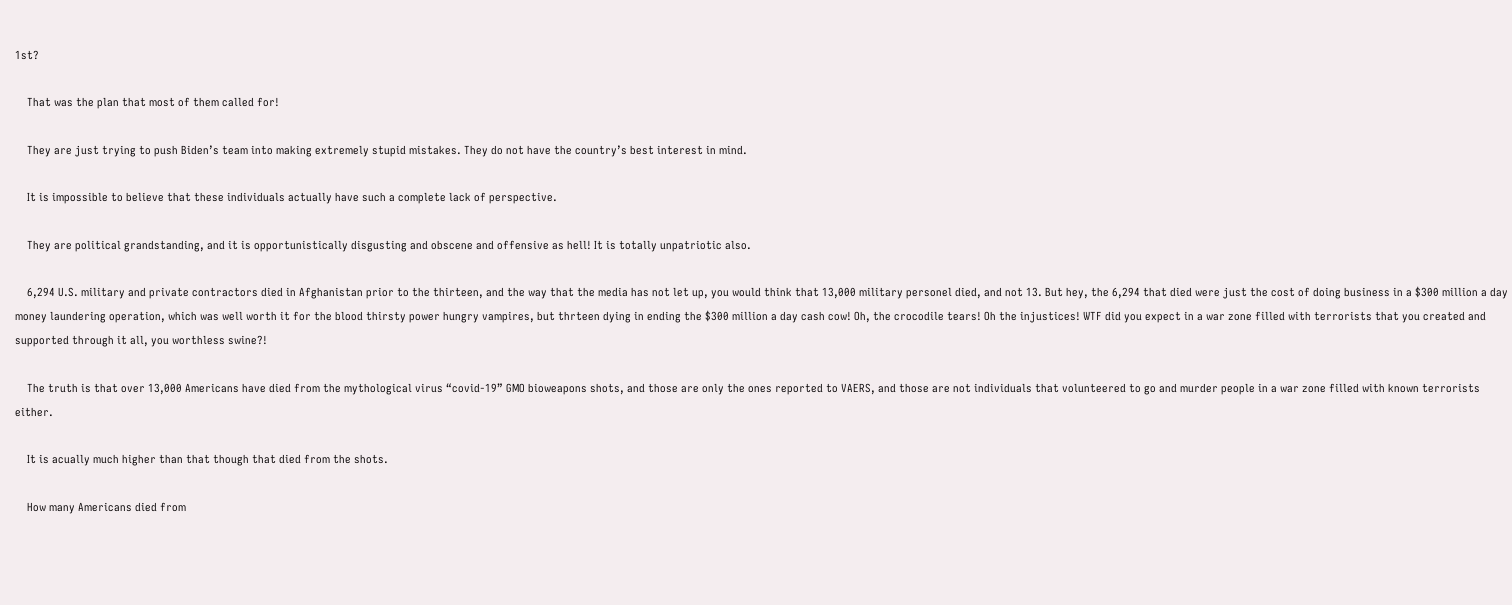1st?

    That was the plan that most of them called for!

    They are just trying to push Biden’s team into making extremely stupid mistakes. They do not have the country’s best interest in mind.

    It is impossible to believe that these individuals actually have such a complete lack of perspective.

    They are political grandstanding, and it is opportunistically disgusting and obscene and offensive as hell! It is totally unpatriotic also.

    6,294 U.S. military and private contractors died in Afghanistan prior to the thirteen, and the way that the media has not let up, you would think that 13,000 military personel died, and not 13. But hey, the 6,294 that died were just the cost of doing business in a $300 million a day money laundering operation, which was well worth it for the blood thirsty power hungry vampires, but thrteen dying in ending the $300 million a day cash cow! Oh, the crocodile tears! Oh the injustices! WTF did you expect in a war zone filled with terrorists that you created and supported through it all, you worthless swine?!

    The truth is that over 13,000 Americans have died from the mythological virus “covid-19” GMO bioweapons shots, and those are only the ones reported to VAERS, and those are not individuals that volunteered to go and murder people in a war zone filled with known terrorists either.

    It is acually much higher than that though that died from the shots.

    How many Americans died from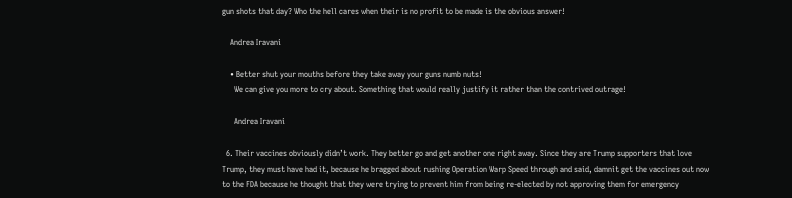gun shots that day? Who the hell cares when their is no profit to be made is the obvious answer!

    Andrea Iravani

    • Better shut your mouths before they take away your guns numb nuts!
      We can give you more to cry about. Something that would really justify it rather than the contrived outrage!

      Andrea Iravani

  6. Their vaccines obviously didn’t work. They better go and get another one right away. Since they are Trump supporters that love Trump, they must have had it, because he bragged about rushing Operation Warp Speed through and said, damnit get the vaccines out now to the FDA because he thought that they were trying to prevent him from being re-elected by not approving them for emergency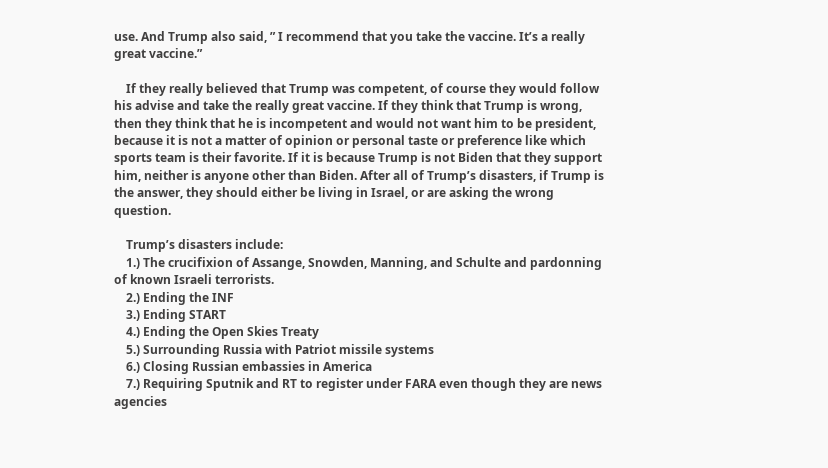use. And Trump also said, ” I recommend that you take the vaccine. It’s a really great vaccine.”

    If they really believed that Trump was competent, of course they would follow his advise and take the really great vaccine. If they think that Trump is wrong, then they think that he is incompetent and would not want him to be president, because it is not a matter of opinion or personal taste or preference like which sports team is their favorite. If it is because Trump is not Biden that they support him, neither is anyone other than Biden. After all of Trump’s disasters, if Trump is the answer, they should either be living in Israel, or are asking the wrong question.

    Trump’s disasters include:
    1.) The crucifixion of Assange, Snowden, Manning, and Schulte and pardonning of known Israeli terrorists.
    2.) Ending the INF
    3.) Ending START
    4.) Ending the Open Skies Treaty
    5.) Surrounding Russia with Patriot missile systems
    6.) Closing Russian embassies in America
    7.) Requiring Sputnik and RT to register under FARA even though they are news agencies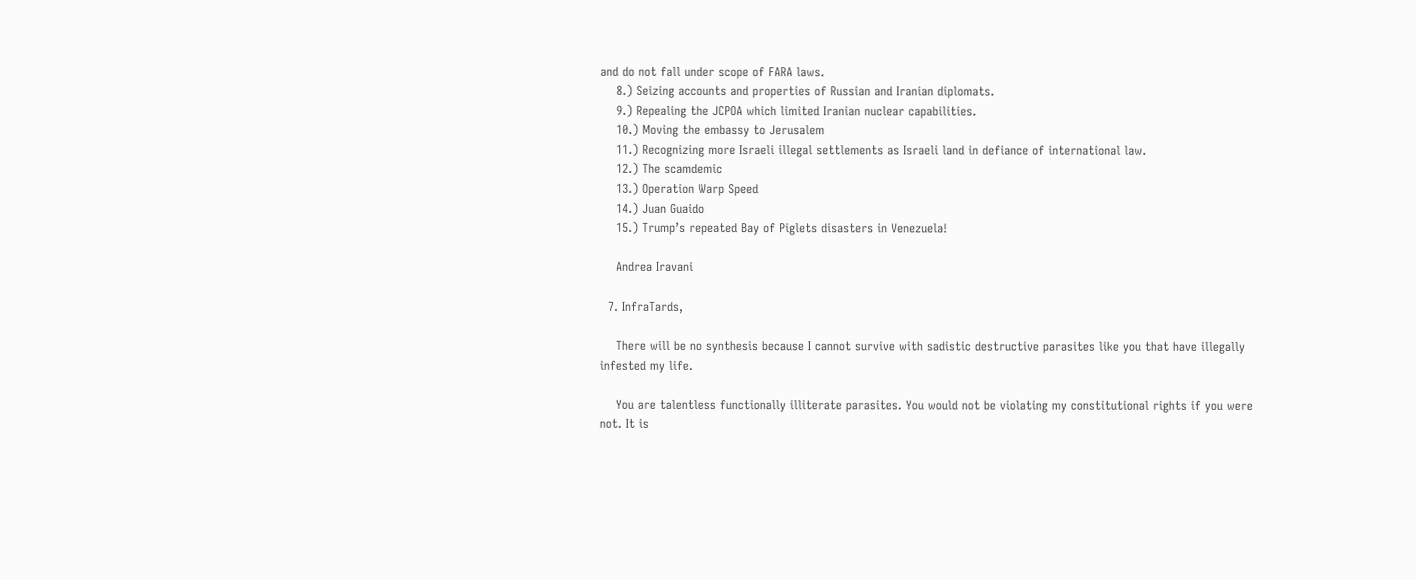and do not fall under scope of FARA laws.
    8.) Seizing accounts and properties of Russian and Iranian diplomats.
    9.) Repealing the JCPOA which limited Iranian nuclear capabilities.
    10.) Moving the embassy to Jerusalem
    11.) Recognizing more Israeli illegal settlements as Israeli land in defiance of international law.
    12.) The scamdemic
    13.) Operation Warp Speed
    14.) Juan Guaido
    15.) Trump’s repeated Bay of Piglets disasters in Venezuela!

    Andrea Iravani

  7. InfraTards,

    There will be no synthesis because I cannot survive with sadistic destructive parasites like you that have illegally infested my life.

    You are talentless functionally illiterate parasites. You would not be violating my constitutional rights if you were not. It is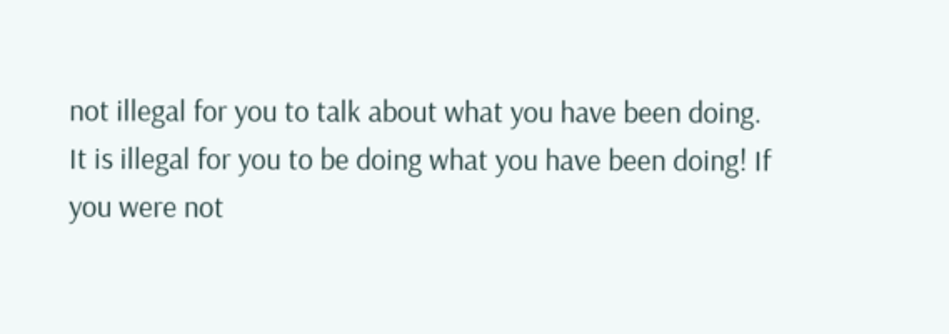not illegal for you to talk about what you have been doing. It is illegal for you to be doing what you have been doing! If you were not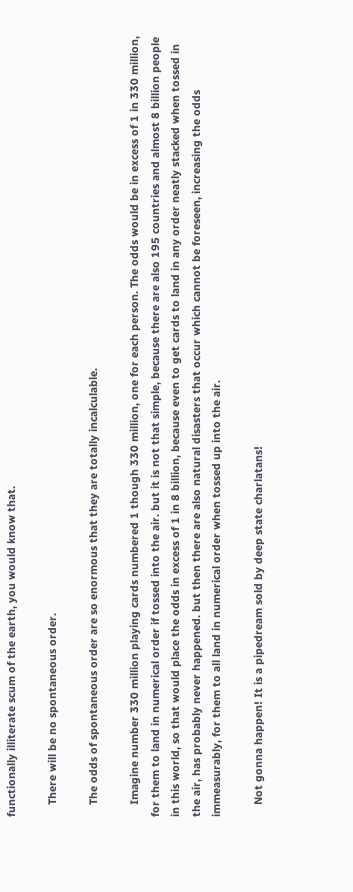functionally illiterate scum of the earth, you would know that.

    There will be no spontaneous order.

    The odds of spontaneous order are so enormous that they are totally incalculable.

    Imagine number 330 million playing cards numbered 1 though 330 million, one for each person. The odds would be in excess of 1 in 330 million, for them to land in numerical order if tossed into the air. but it is not that simple, because there are also 195 countries and almost 8 billion people in this world, so that would place the odds in excess of 1 in 8 billion, because even to get cards to land in any order neatly stacked when tossed in the air, has probably never happened. but then there are also natural disasters that occur which cannot be foreseen, increasing the odds immeasurably, for them to all land in numerical order when tossed up into the air.

    Not gonna happen! It is a pipedream sold by deep state charlatans!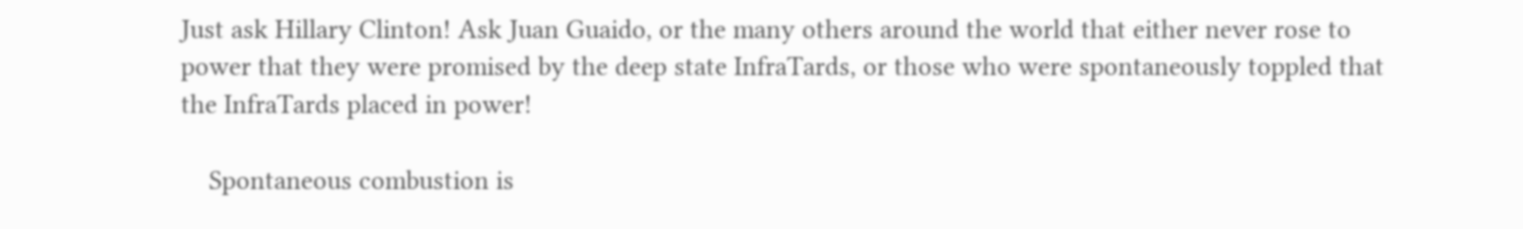Just ask Hillary Clinton! Ask Juan Guaido, or the many others around the world that either never rose to power that they were promised by the deep state InfraTards, or those who were spontaneously toppled that the InfraTards placed in power!

    Spontaneous combustion is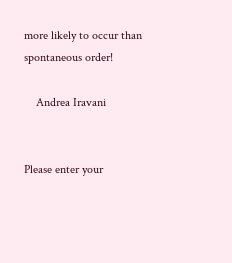more likely to occur than spontaneous order!

    Andrea Iravani


Please enter your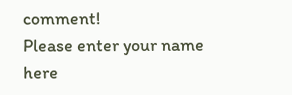comment!
Please enter your name here